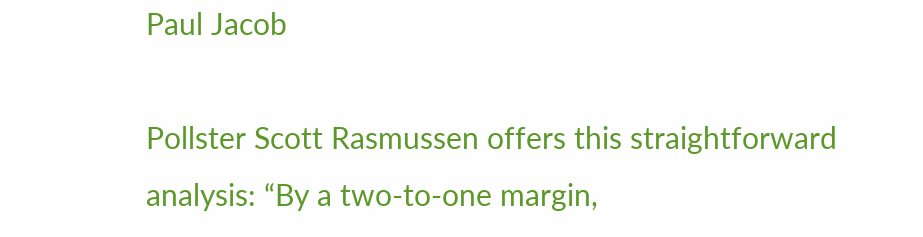Paul Jacob

Pollster Scott Rasmussen offers this straightforward analysis: “By a two-to-one margin,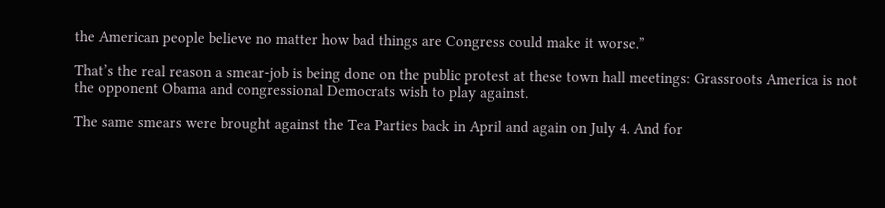the American people believe no matter how bad things are Congress could make it worse.”

That’s the real reason a smear-job is being done on the public protest at these town hall meetings: Grassroots America is not the opponent Obama and congressional Democrats wish to play against.

The same smears were brought against the Tea Parties back in April and again on July 4. And for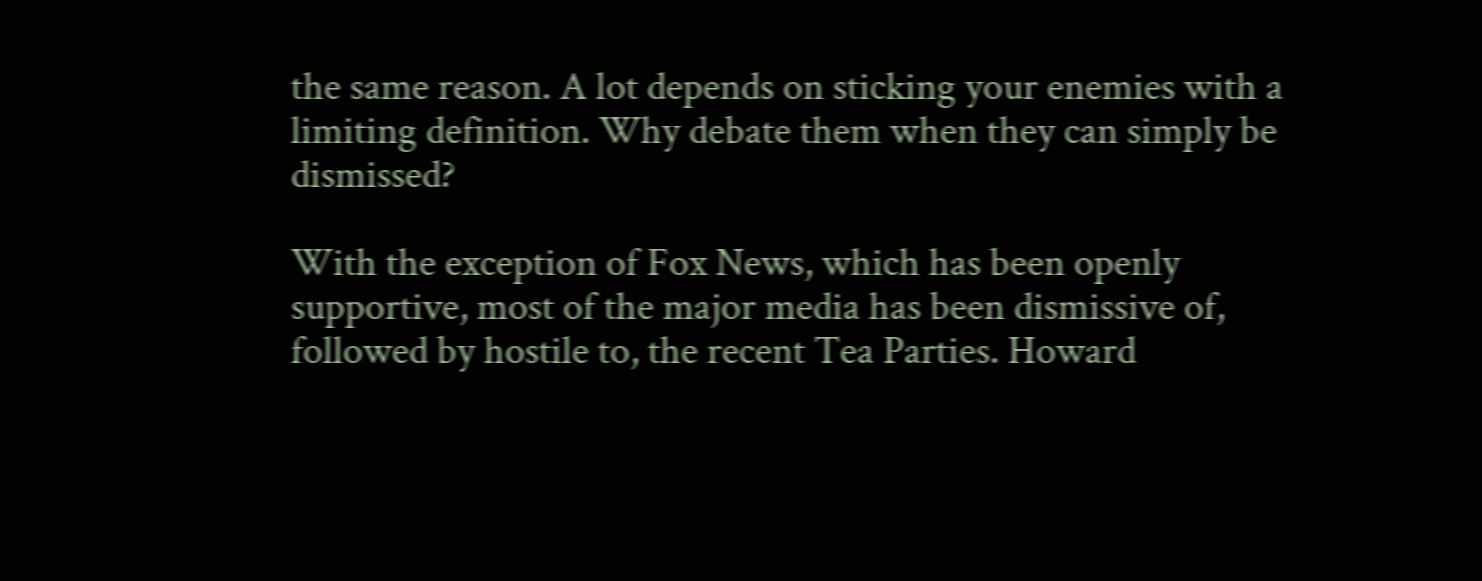the same reason. A lot depends on sticking your enemies with a limiting definition. Why debate them when they can simply be dismissed?

With the exception of Fox News, which has been openly supportive, most of the major media has been dismissive of, followed by hostile to, the recent Tea Parties. Howard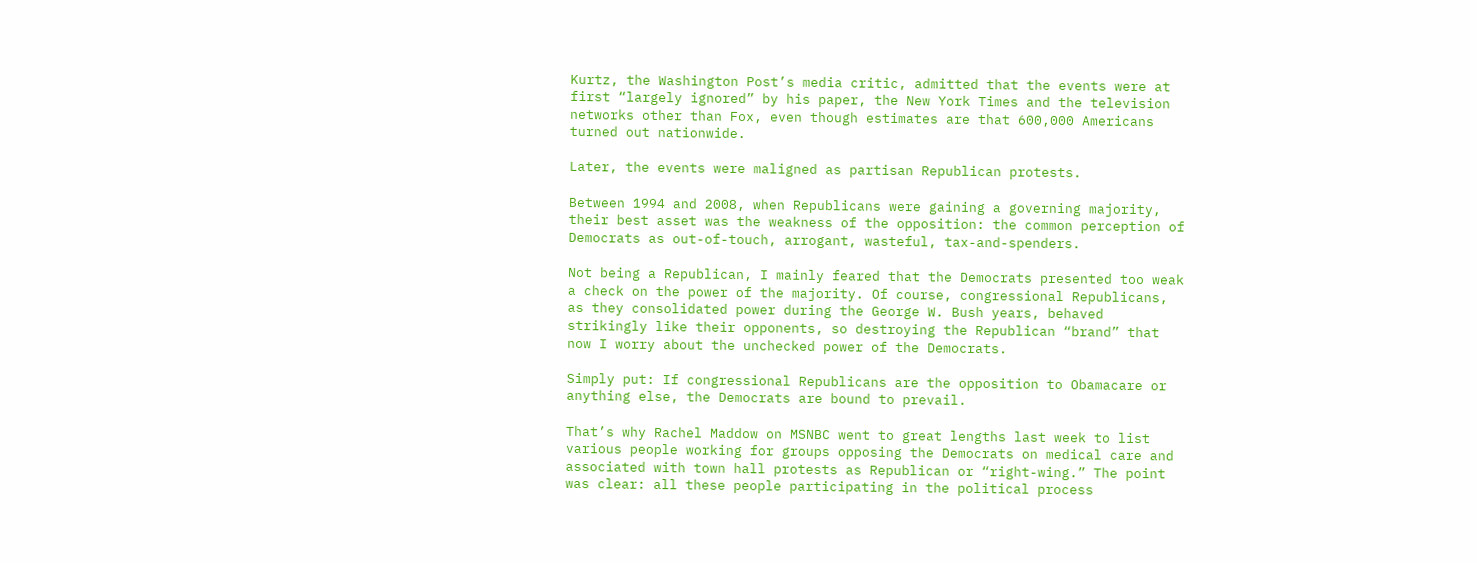Kurtz, the Washington Post’s media critic, admitted that the events were at first “largely ignored” by his paper, the New York Times and the television networks other than Fox, even though estimates are that 600,000 Americans turned out nationwide.

Later, the events were maligned as partisan Republican protests.

Between 1994 and 2008, when Republicans were gaining a governing majority, their best asset was the weakness of the opposition: the common perception of Democrats as out-of-touch, arrogant, wasteful, tax-and-spenders.

Not being a Republican, I mainly feared that the Democrats presented too weak a check on the power of the majority. Of course, congressional Republicans, as they consolidated power during the George W. Bush years, behaved strikingly like their opponents, so destroying the Republican “brand” that now I worry about the unchecked power of the Democrats.

Simply put: If congressional Republicans are the opposition to Obamacare or anything else, the Democrats are bound to prevail.

That’s why Rachel Maddow on MSNBC went to great lengths last week to list various people working for groups opposing the Democrats on medical care and associated with town hall protests as Republican or “right-wing.” The point was clear: all these people participating in the political process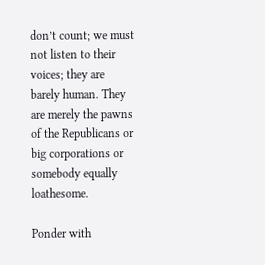don’t count; we must not listen to their voices; they are barely human. They are merely the pawns of the Republicans or big corporations or somebody equally loathesome.

Ponder with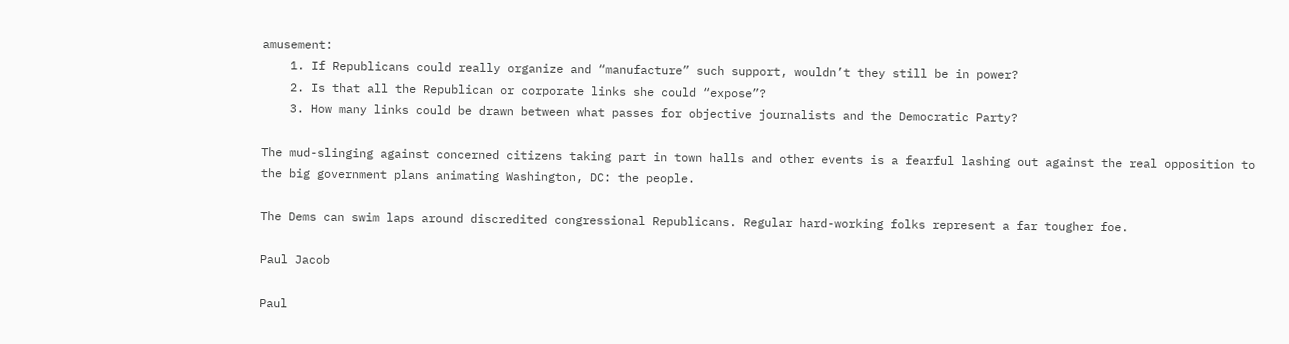amusement:
    1. If Republicans could really organize and “manufacture” such support, wouldn’t they still be in power?
    2. Is that all the Republican or corporate links she could “expose”?
    3. How many links could be drawn between what passes for objective journalists and the Democratic Party?

The mud-slinging against concerned citizens taking part in town halls and other events is a fearful lashing out against the real opposition to the big government plans animating Washington, DC: the people.

The Dems can swim laps around discredited congressional Republicans. Regular hard-working folks represent a far tougher foe.

Paul Jacob

Paul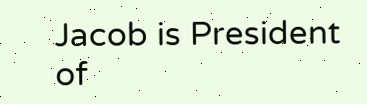Jacob is President of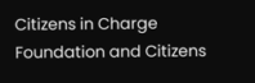Citizens in Charge Foundation and Citizens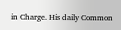in Charge. His daily Common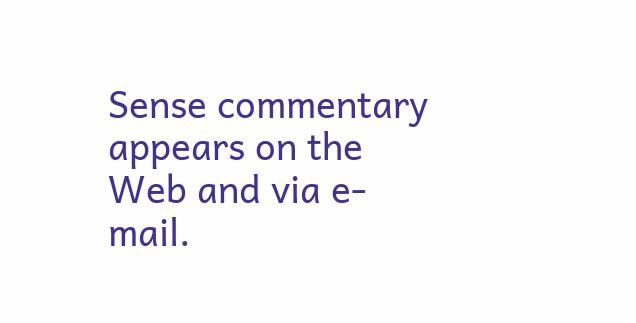Sense commentary appears on the Web and via e-mail.